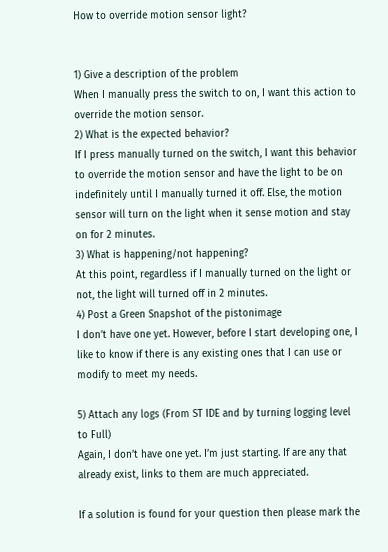How to override motion sensor light?


1) Give a description of the problem
When I manually press the switch to on, I want this action to override the motion sensor.
2) What is the expected behavior?
If I press manually turned on the switch, I want this behavior to override the motion sensor and have the light to be on indefinitely until I manually turned it off. Else, the motion sensor will turn on the light when it sense motion and stay on for 2 minutes.
3) What is happening/not happening?
At this point, regardless if I manually turned on the light or not, the light will turned off in 2 minutes.
4) Post a Green Snapshot of the pistonimage
I don’t have one yet. However, before I start developing one, I like to know if there is any existing ones that I can use or modify to meet my needs.

5) Attach any logs (From ST IDE and by turning logging level to Full)
Again, I don’t have one yet. I’m just starting. If are any that already exist, links to them are much appreciated.

If a solution is found for your question then please mark the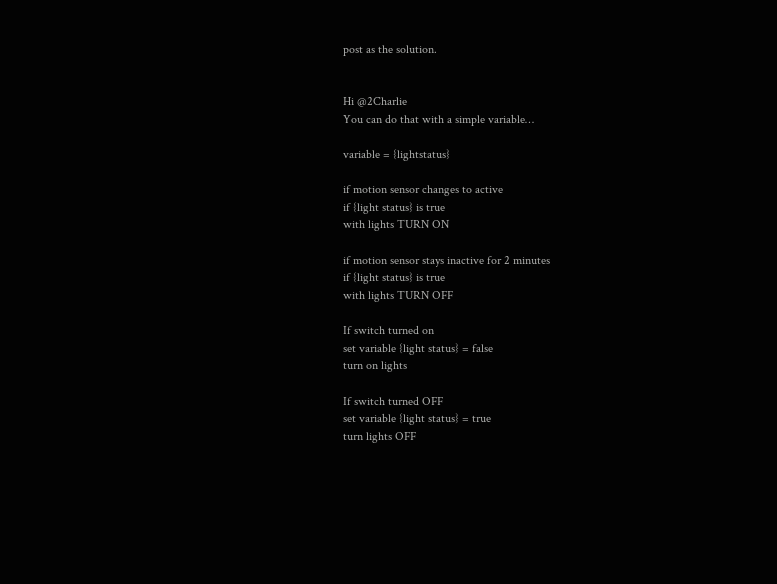post as the solution.


Hi @2Charlie
You can do that with a simple variable…

variable = {lightstatus}

if motion sensor changes to active
if {light status} is true
with lights TURN ON

if motion sensor stays inactive for 2 minutes
if {light status} is true
with lights TURN OFF

If switch turned on
set variable {light status} = false
turn on lights

If switch turned OFF
set variable {light status} = true
turn lights OFF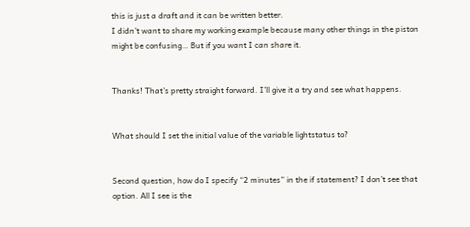this is just a draft and it can be written better.
I didn’t want to share my working example because many other things in the piston might be confusing… But if you want I can share it.


Thanks! That’s pretty straight forward. I’ll give it a try and see what happens.


What should I set the initial value of the variable lightstatus to?


Second question, how do I specify “2 minutes” in the if statement? I don’t see that option. All I see is the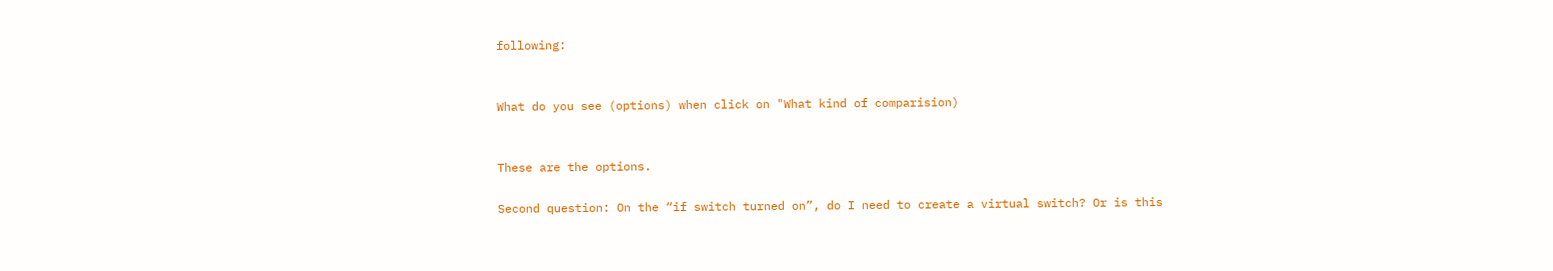following:


What do you see (options) when click on "What kind of comparision)


These are the options.

Second question: On the “if switch turned on”, do I need to create a virtual switch? Or is this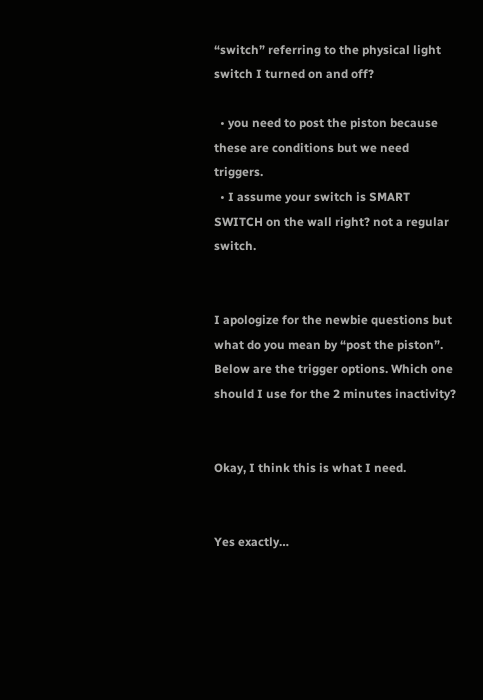“switch” referring to the physical light switch I turned on and off?

  • you need to post the piston because these are conditions but we need triggers.
  • I assume your switch is SMART SWITCH on the wall right? not a regular switch.


I apologize for the newbie questions but what do you mean by “post the piston”. Below are the trigger options. Which one should I use for the 2 minutes inactivity?


Okay, I think this is what I need.


Yes exactly…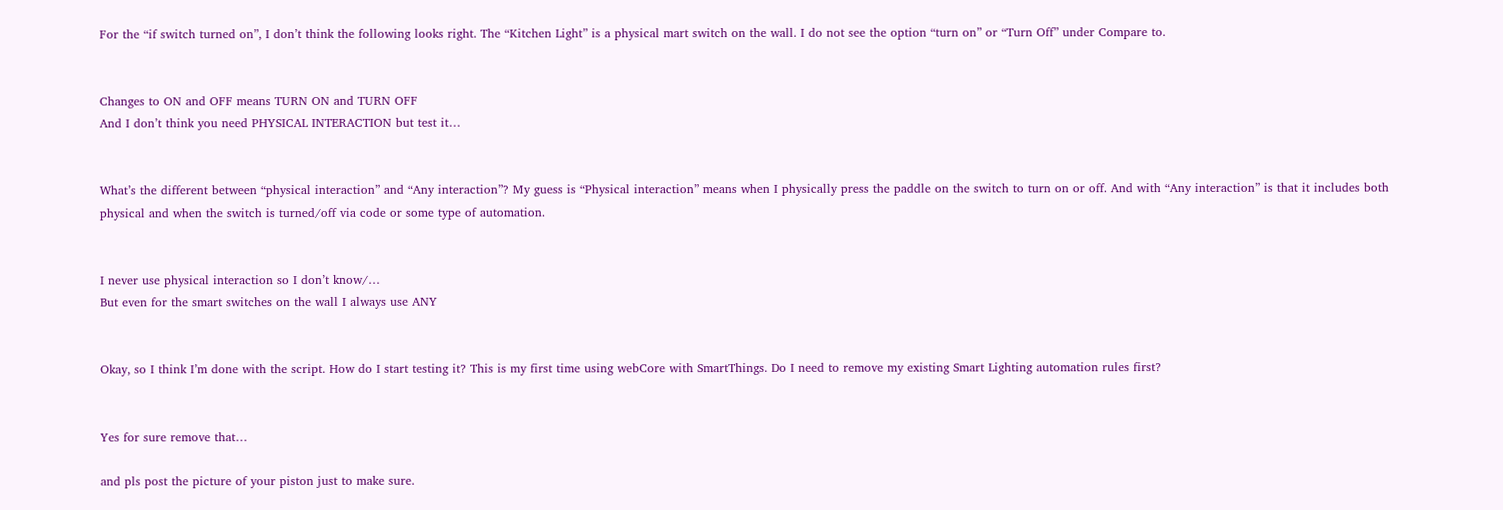For the “if switch turned on”, I don’t think the following looks right. The “Kitchen Light” is a physical mart switch on the wall. I do not see the option “turn on” or “Turn Off” under Compare to.


Changes to ON and OFF means TURN ON and TURN OFF
And I don’t think you need PHYSICAL INTERACTION but test it…


What’s the different between “physical interaction” and “Any interaction”? My guess is “Physical interaction” means when I physically press the paddle on the switch to turn on or off. And with “Any interaction” is that it includes both physical and when the switch is turned/off via code or some type of automation.


I never use physical interaction so I don’t know/…
But even for the smart switches on the wall I always use ANY


Okay, so I think I’m done with the script. How do I start testing it? This is my first time using webCore with SmartThings. Do I need to remove my existing Smart Lighting automation rules first?


Yes for sure remove that…

and pls post the picture of your piston just to make sure.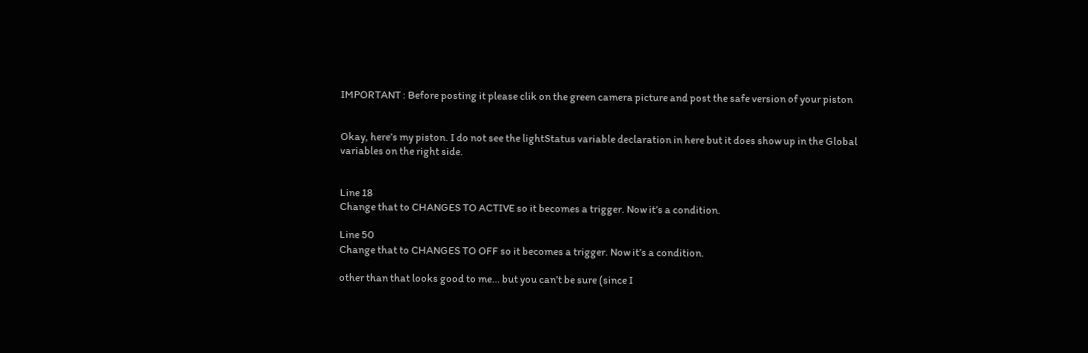IMPORTANT : Before posting it please clik on the green camera picture and post the safe version of your piston


Okay, here’s my piston. I do not see the lightStatus variable declaration in here but it does show up in the Global variables on the right side.


Line 18
Change that to CHANGES TO ACTIVE so it becomes a trigger. Now it’s a condition.

Line 50
Change that to CHANGES TO OFF so it becomes a trigger. Now it’s a condition.

other than that looks good to me… but you can’t be sure (since I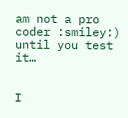am not a pro coder :smiley:) until you test it…


I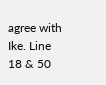agree with Ike. Line 18 & 50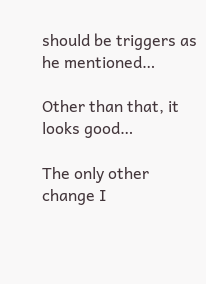should be triggers as he mentioned…

Other than that, it looks good…

The only other change I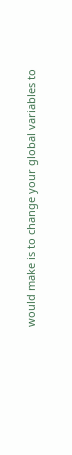would make is to change your global variables to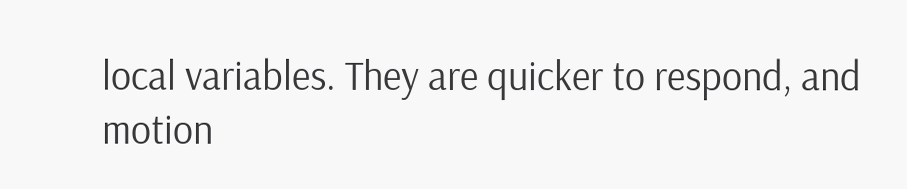local variables. They are quicker to respond, and motion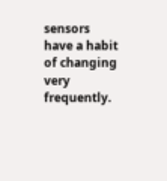sensors have a habit of changing very frequently.